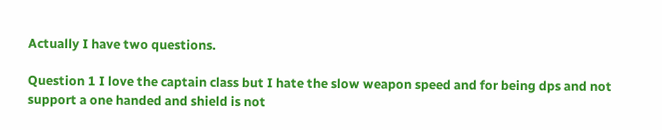Actually I have two questions.

Question 1 I love the captain class but I hate the slow weapon speed and for being dps and not support a one handed and shield is not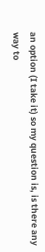an option (I take it) so my question is, is there any way to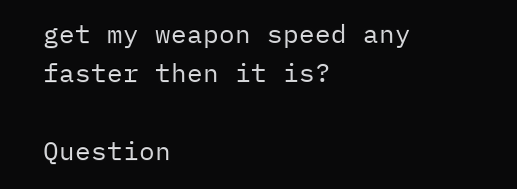get my weapon speed any faster then it is?

Question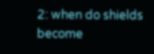2: when do shields become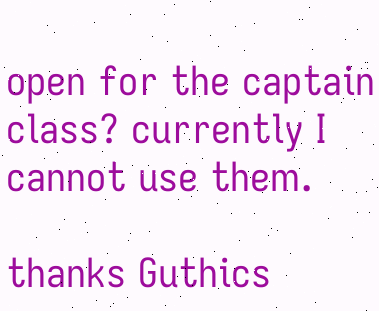open for the captain class? currently I cannot use them.

thanks Guthics